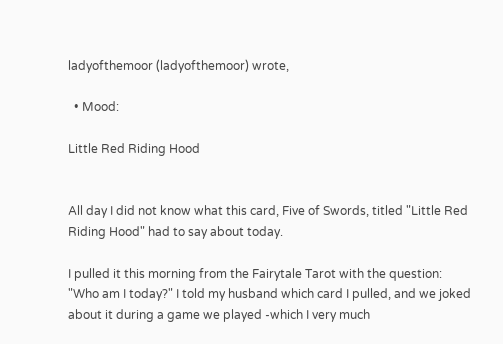ladyofthemoor (ladyofthemoor) wrote,

  • Mood:

Little Red Riding Hood


All day I did not know what this card, Five of Swords, titled "Little Red Riding Hood" had to say about today.

I pulled it this morning from the Fairytale Tarot with the question: "Who am I today?" I told my husband which card I pulled, and we joked about it during a game we played -which I very much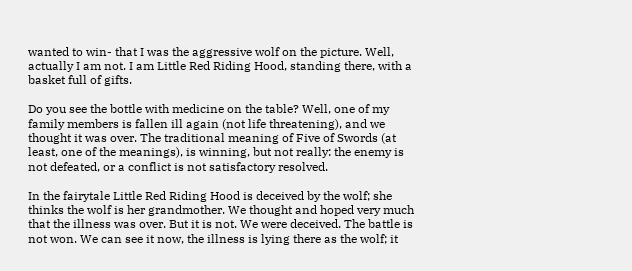wanted to win- that I was the aggressive wolf on the picture. Well, actually I am not. I am Little Red Riding Hood, standing there, with a basket full of gifts.

Do you see the bottle with medicine on the table? Well, one of my family members is fallen ill again (not life threatening), and we thought it was over. The traditional meaning of Five of Swords (at least, one of the meanings), is winning, but not really: the enemy is not defeated, or a conflict is not satisfactory resolved.

In the fairytale Little Red Riding Hood is deceived by the wolf; she thinks the wolf is her grandmother. We thought and hoped very much that the illness was over. But it is not. We were deceived. The battle is not won. We can see it now, the illness is lying there as the wolf; it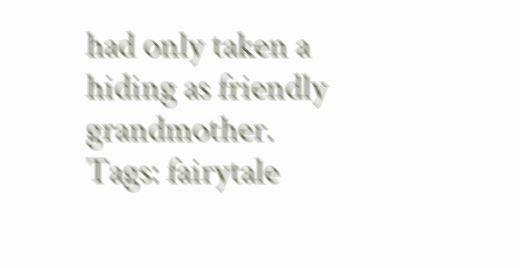had only taken a hiding as friendly grandmother.
Tags: fairytale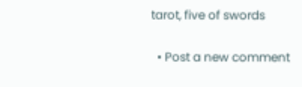tarot, five of swords

  • Post a new comment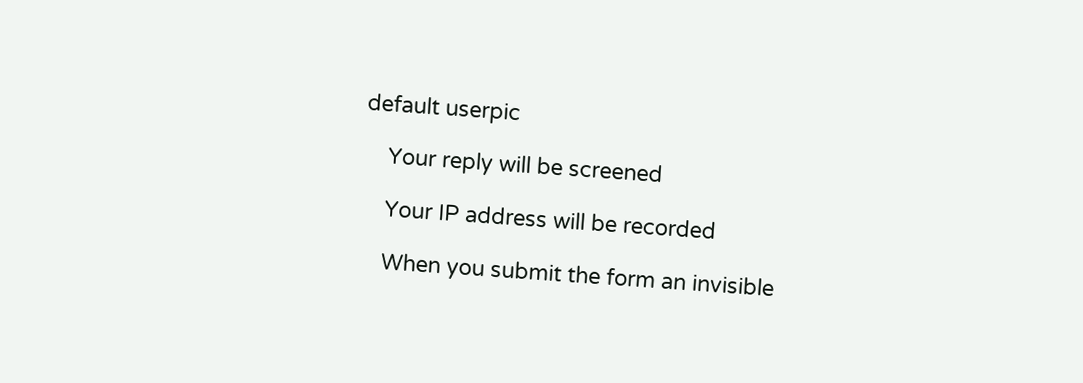default userpic

    Your reply will be screened

    Your IP address will be recorded

    When you submit the form an invisible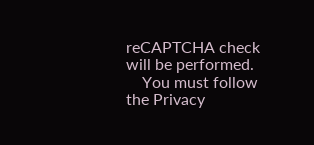reCAPTCHA check will be performed.
    You must follow the Privacy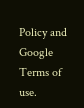Policy and Google Terms of use.